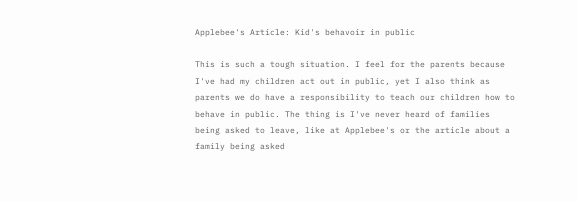Applebee's Article: Kid's behavoir in public

This is such a tough situation. I feel for the parents because I've had my children act out in public, yet I also think as parents we do have a responsibility to teach our children how to behave in public. The thing is I've never heard of families being asked to leave, like at Applebee's or the article about a family being asked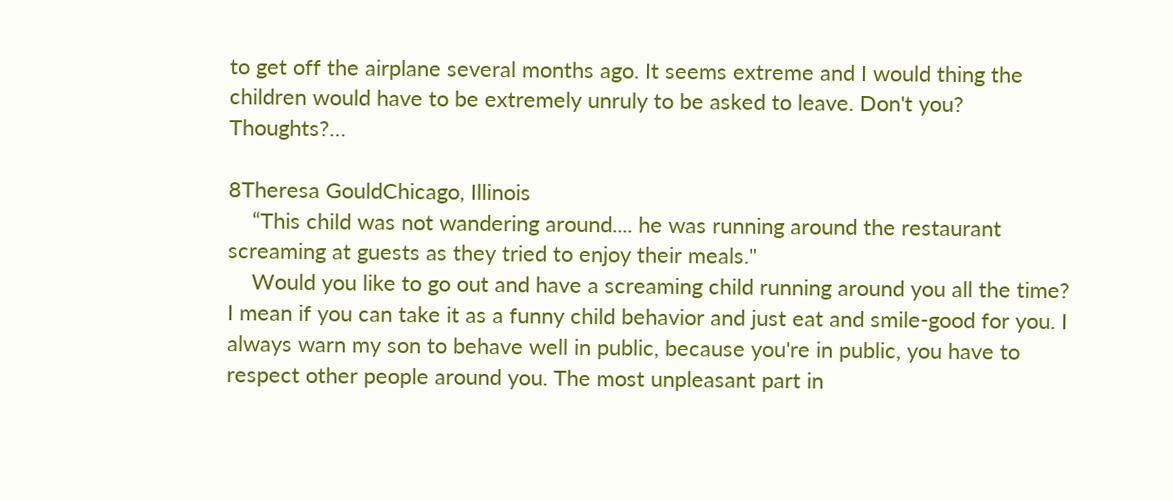to get off the airplane several months ago. It seems extreme and I would thing the children would have to be extremely unruly to be asked to leave. Don't you? Thoughts?…

8Theresa GouldChicago, Illinois
    “This child was not wandering around.... he was running around the restaurant screaming at guests as they tried to enjoy their meals."
    Would you like to go out and have a screaming child running around you all the time? I mean if you can take it as a funny child behavior and just eat and smile-good for you. I always warn my son to behave well in public, because you're in public, you have to respect other people around you. The most unpleasant part in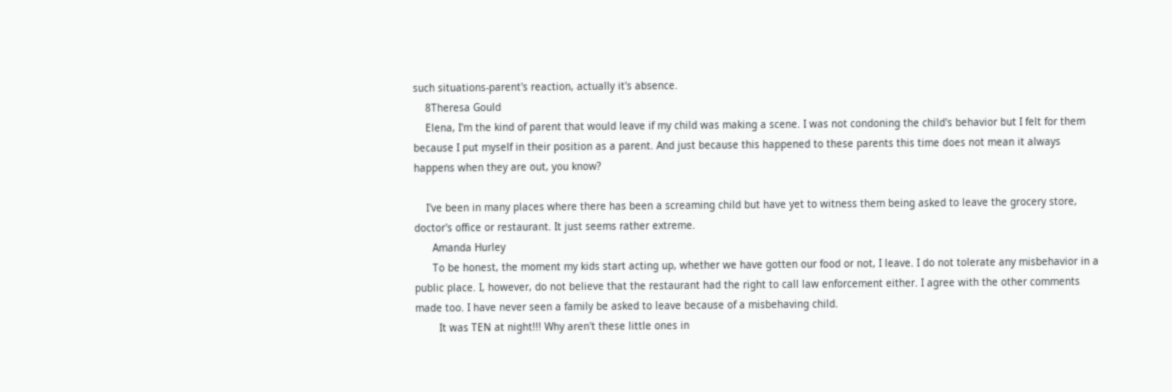such situations-parent's reaction, actually it's absence.
    8Theresa Gould
    Elena, I'm the kind of parent that would leave if my child was making a scene. I was not condoning the child's behavior but I felt for them because I put myself in their position as a parent. And just because this happened to these parents this time does not mean it always happens when they are out, you know?

    I've been in many places where there has been a screaming child but have yet to witness them being asked to leave the grocery store, doctor's office or restaurant. It just seems rather extreme.
      Amanda Hurley
      To be honest, the moment my kids start acting up, whether we have gotten our food or not, I leave. I do not tolerate any misbehavior in a public place. I, however, do not believe that the restaurant had the right to call law enforcement either. I agree with the other comments made too. I have never seen a family be asked to leave because of a misbehaving child.
        It was TEN at night!!! Why aren't these little ones in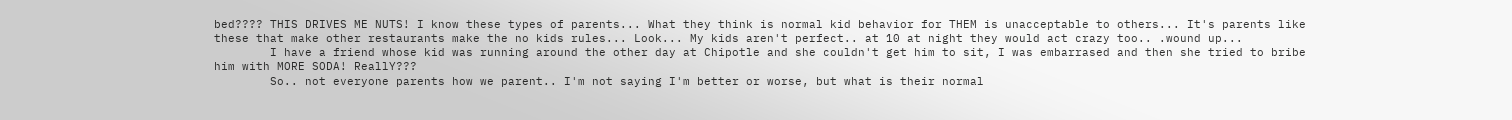bed???? THIS DRIVES ME NUTS! I know these types of parents... What they think is normal kid behavior for THEM is unacceptable to others... It's parents like these that make other restaurants make the no kids rules... Look... My kids aren't perfect.. at 10 at night they would act crazy too.. .wound up...
        I have a friend whose kid was running around the other day at Chipotle and she couldn't get him to sit, I was embarrased and then she tried to bribe him with MORE SODA! ReallY???
        So.. not everyone parents how we parent.. I'm not saying I'm better or worse, but what is their normal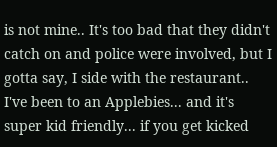is not mine.. It's too bad that they didn't catch on and police were involved, but I gotta say, I side with the restaurant.. I've been to an Applebies... and it's super kid friendly... if you get kicked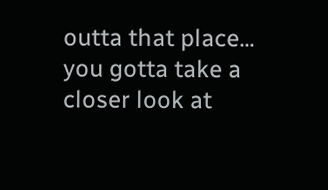outta that place... you gotta take a closer look at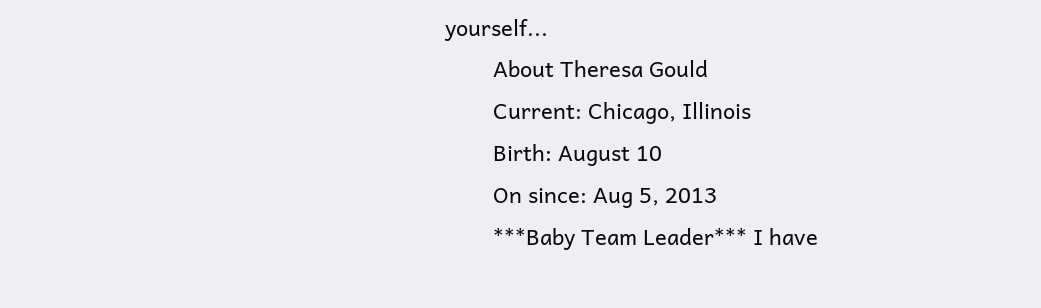yourself...
        About Theresa Gould
        Current: Chicago, Illinois
        Birth: August 10
        On since: Aug 5, 2013
        ***Baby Team Leader*** I have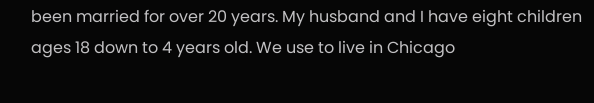been married for over 20 years. My husband and I have eight children ages 18 down to 4 years old. We use to live in Chicago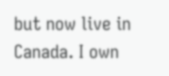but now live in Canada. I own